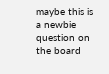maybe this is a newbie question on the board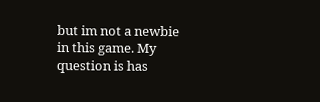but im not a newbie in this game. My question is has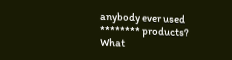anybody ever used ******** products? What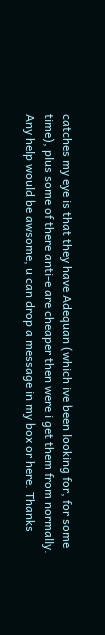catches my eye is that they have Adequan (which ive been looking for, for some time), plus some of there anti-e are cheaper then were i get them from normally. Any help would be awsome, u can drop a message in my box or here. Thanks